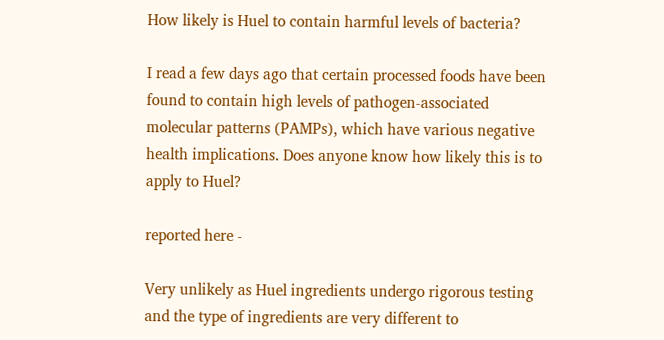How likely is Huel to contain harmful levels of bacteria?

I read a few days ago that certain processed foods have been found to contain high levels of pathogen-associated molecular patterns (PAMPs), which have various negative health implications. Does anyone know how likely this is to apply to Huel?

reported here -

Very unlikely as Huel ingredients undergo rigorous testing and the type of ingredients are very different to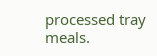processed tray meals.